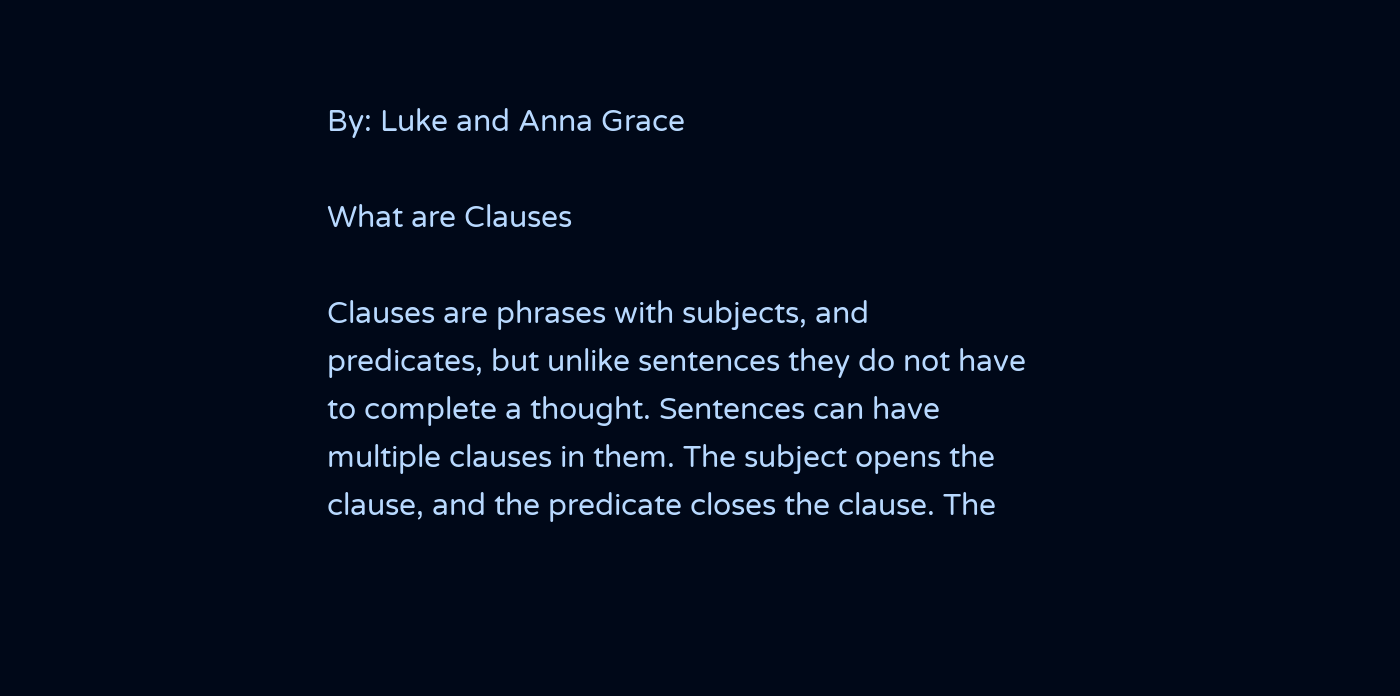By: Luke and Anna Grace

What are Clauses

Clauses are phrases with subjects, and predicates, but unlike sentences they do not have to complete a thought. Sentences can have multiple clauses in them. The subject opens the clause, and the predicate closes the clause. The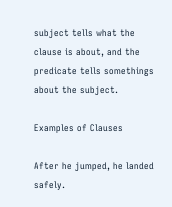subject tells what the clause is about, and the predicate tells somethings about the subject.

Examples of Clauses

After he jumped, he landed safely.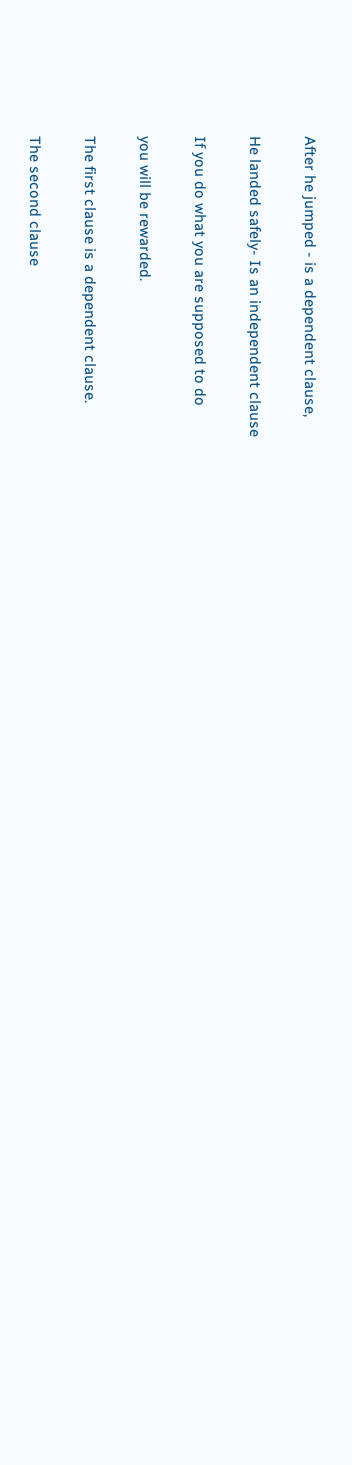After he jumped - is a dependent clause,

He landed safely- Is an independent clause

If you do what you are supposed to do

you will be rewarded.

The first clause is a dependent clause.

The second clause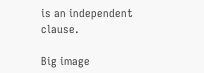is an independent clause.

Big image